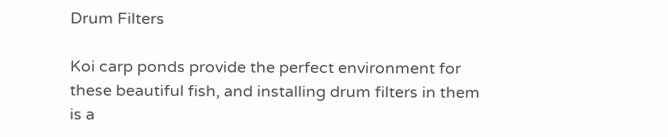Drum Filters

Koi carp ponds provide the perfect environment for these beautiful fish, and installing drum filters in them is a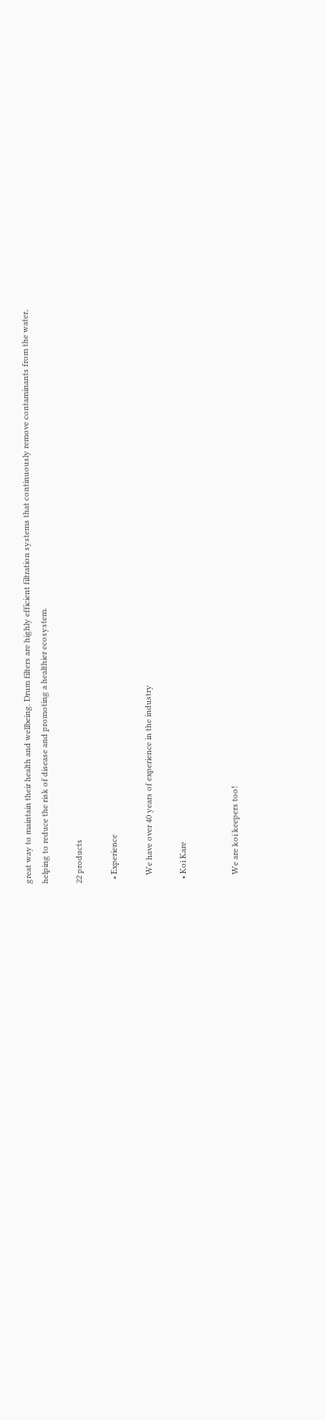great way to maintain their health and wellbeing. Drum filters are highly efficient filtration systems that continuously remove contaminants from the water, helping to reduce the risk of disease and promoting a healthier ecosystem.

22 products

  • Experience

    We have over 40 years of experience in the industry

  • Koi Kare


    We are koi keepers too!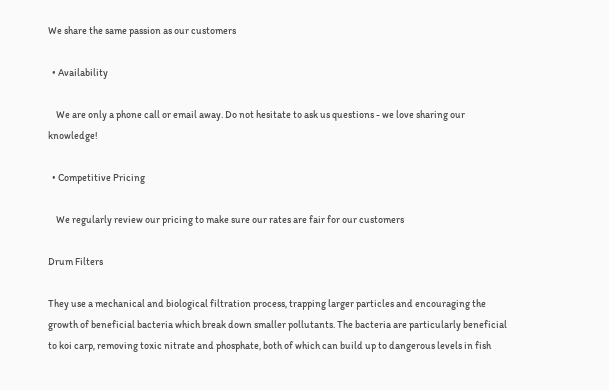We share the same passion as our customers

  • Availability

    We are only a phone call or email away. Do not hesitate to ask us questions - we love sharing our knowledge!

  • Competitive Pricing

    We regularly review our pricing to make sure our rates are fair for our customers

Drum Filters

They use a mechanical and biological filtration process, trapping larger particles and encouraging the growth of beneficial bacteria which break down smaller pollutants. The bacteria are particularly beneficial to koi carp, removing toxic nitrate and phosphate, both of which can build up to dangerous levels in fish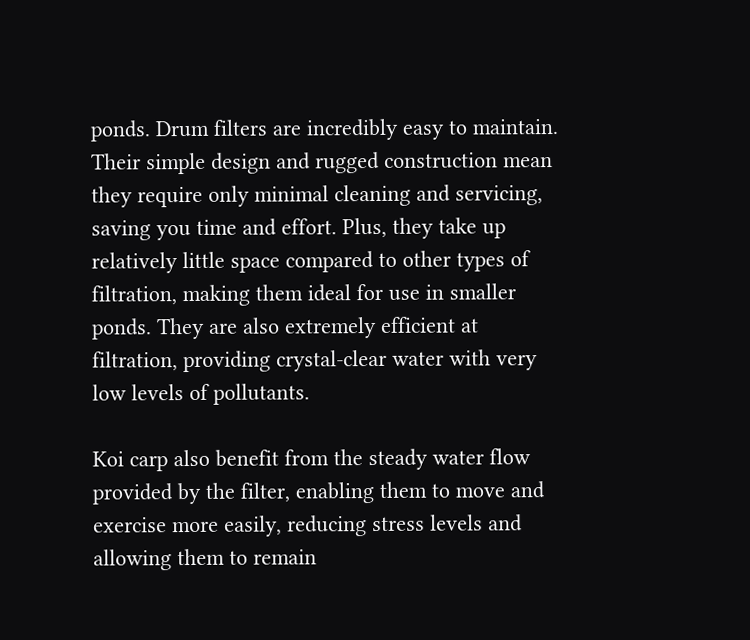ponds. Drum filters are incredibly easy to maintain. Their simple design and rugged construction mean they require only minimal cleaning and servicing, saving you time and effort. Plus, they take up relatively little space compared to other types of filtration, making them ideal for use in smaller ponds. They are also extremely efficient at filtration, providing crystal-clear water with very low levels of pollutants.

Koi carp also benefit from the steady water flow provided by the filter, enabling them to move and exercise more easily, reducing stress levels and allowing them to remain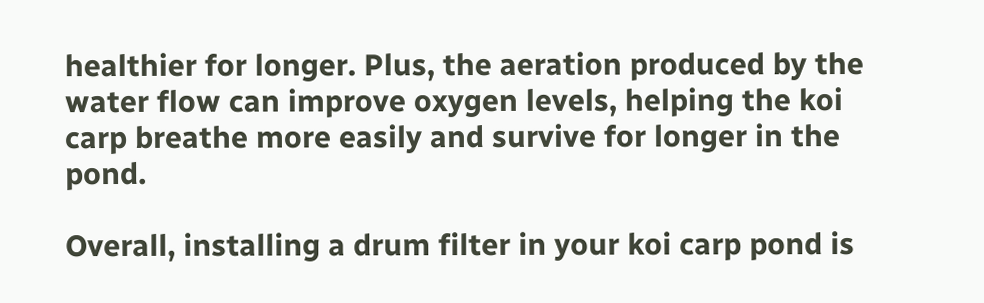healthier for longer. Plus, the aeration produced by the water flow can improve oxygen levels, helping the koi carp breathe more easily and survive for longer in the pond.

Overall, installing a drum filter in your koi carp pond is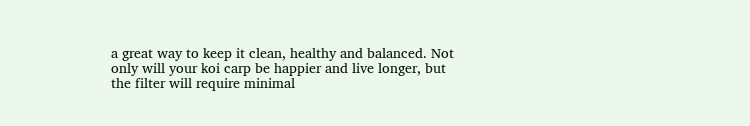a great way to keep it clean, healthy and balanced. Not only will your koi carp be happier and live longer, but the filter will require minimal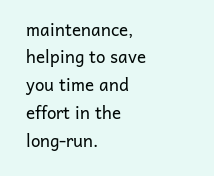maintenance, helping to save you time and effort in the long-run.